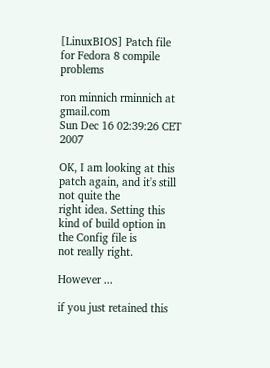[LinuxBIOS] Patch file for Fedora 8 compile problems

ron minnich rminnich at gmail.com
Sun Dec 16 02:39:26 CET 2007

OK, I am looking at this patch again, and it's still not quite the
right idea. Setting this kind of build option in the Config file is
not really right.

However ...

if you just retained this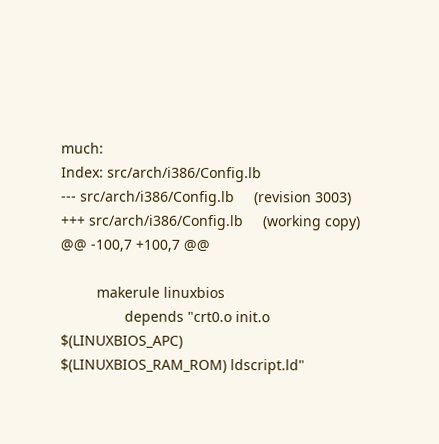much:
Index: src/arch/i386/Config.lb
--- src/arch/i386/Config.lb     (revision 3003)
+++ src/arch/i386/Config.lb     (working copy)
@@ -100,7 +100,7 @@

         makerule linuxbios
                depends "crt0.o init.o $(LINUXBIOS_APC)
$(LINUXBIOS_RAM_ROM) ldscript.ld"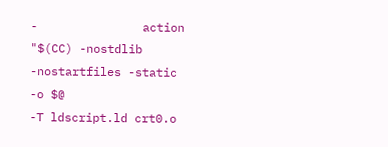-               action  "$(CC) -nostdlib -nostartfiles -static -o $@
-T ldscript.ld crt0.o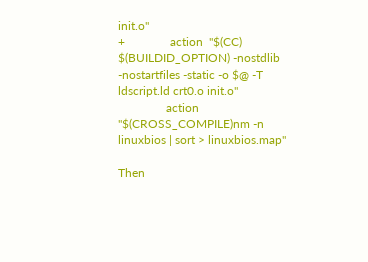init.o"
+               action  "$(CC) $(BUILDID_OPTION) -nostdlib
-nostartfiles -static -o $@ -T ldscript.ld crt0.o init.o"
                action  "$(CROSS_COMPILE)nm -n linuxbios | sort > linuxbios.map"

Then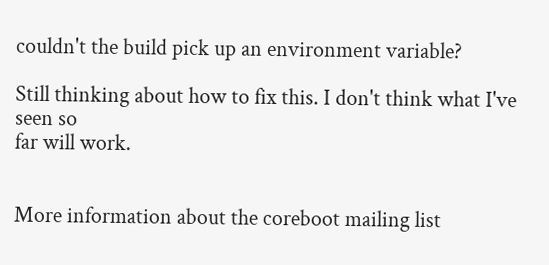couldn't the build pick up an environment variable?

Still thinking about how to fix this. I don't think what I've seen so
far will work.


More information about the coreboot mailing list